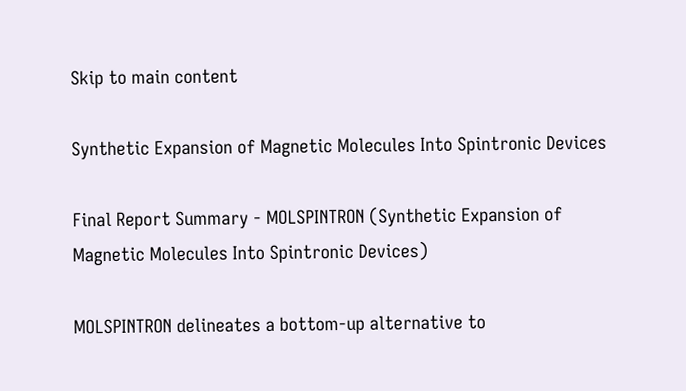Skip to main content

Synthetic Expansion of Magnetic Molecules Into Spintronic Devices

Final Report Summary - MOLSPINTRON (Synthetic Expansion of Magnetic Molecules Into Spintronic Devices)

MOLSPINTRON delineates a bottom-up alternative to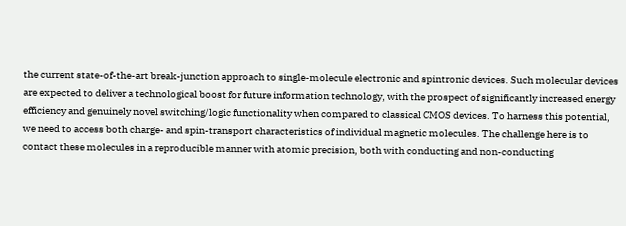the current state-of-the-art break-junction approach to single-molecule electronic and spintronic devices. Such molecular devices are expected to deliver a technological boost for future information technology, with the prospect of significantly increased energy efficiency and genuinely novel switching/logic functionality when compared to classical CMOS devices. To harness this potential, we need to access both charge- and spin-transport characteristics of individual magnetic molecules. The challenge here is to contact these molecules in a reproducible manner with atomic precision, both with conducting and non-conducting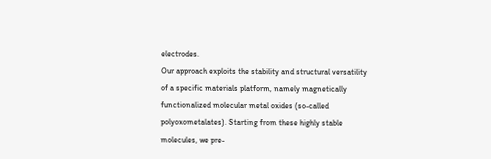electrodes.
Our approach exploits the stability and structural versatility of a specific materials platform, namely magnetically functionalized molecular metal oxides (so-called polyoxometalates). Starting from these highly stable molecules, we pre-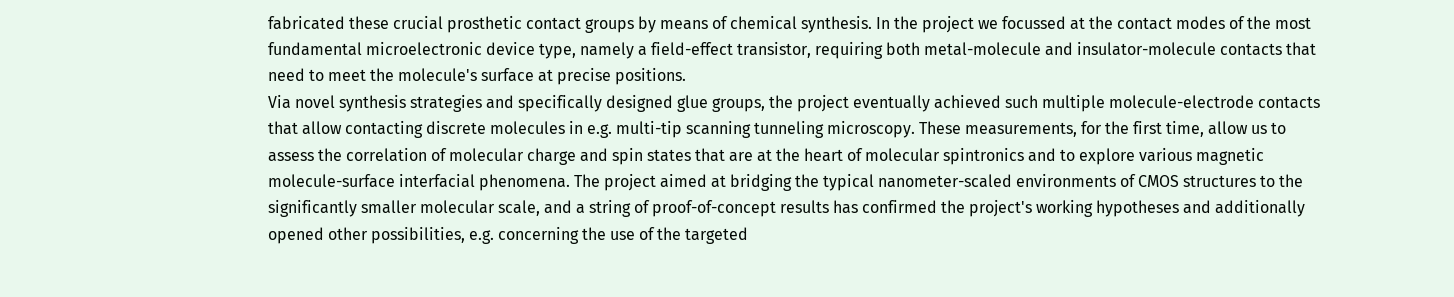fabricated these crucial prosthetic contact groups by means of chemical synthesis. In the project we focussed at the contact modes of the most fundamental microelectronic device type, namely a field-effect transistor, requiring both metal-molecule and insulator-molecule contacts that need to meet the molecule's surface at precise positions.
Via novel synthesis strategies and specifically designed glue groups, the project eventually achieved such multiple molecule-electrode contacts that allow contacting discrete molecules in e.g. multi-tip scanning tunneling microscopy. These measurements, for the first time, allow us to assess the correlation of molecular charge and spin states that are at the heart of molecular spintronics and to explore various magnetic molecule-surface interfacial phenomena. The project aimed at bridging the typical nanometer-scaled environments of CMOS structures to the significantly smaller molecular scale, and a string of proof-of-concept results has confirmed the project's working hypotheses and additionally opened other possibilities, e.g. concerning the use of the targeted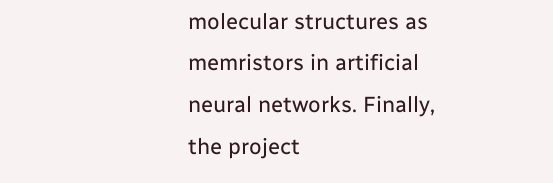molecular structures as memristors in artificial neural networks. Finally, the project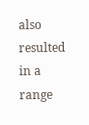also resulted in a range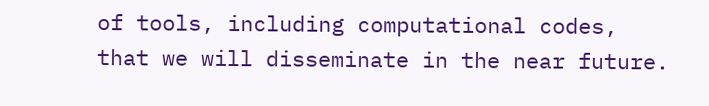of tools, including computational codes, that we will disseminate in the near future.